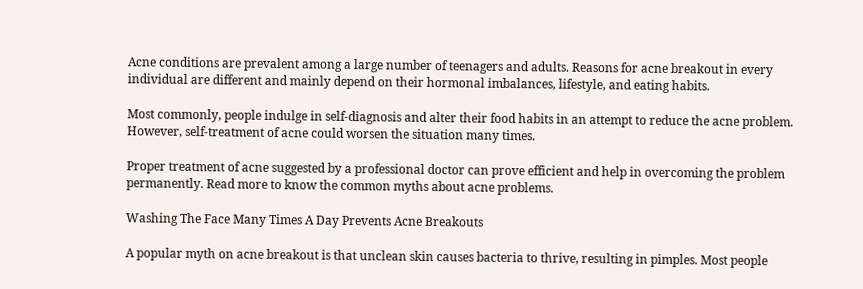Acne conditions are prevalent among a large number of teenagers and adults. Reasons for acne breakout in every individual are different and mainly depend on their hormonal imbalances, lifestyle, and eating habits.

Most commonly, people indulge in self-diagnosis and alter their food habits in an attempt to reduce the acne problem. However, self-treatment of acne could worsen the situation many times.

Proper treatment of acne suggested by a professional doctor can prove efficient and help in overcoming the problem permanently. Read more to know the common myths about acne problems.

Washing The Face Many Times A Day Prevents Acne Breakouts

A popular myth on acne breakout is that unclean skin causes bacteria to thrive, resulting in pimples. Most people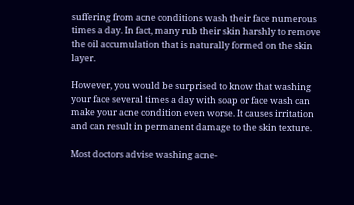suffering from acne conditions wash their face numerous times a day. In fact, many rub their skin harshly to remove the oil accumulation that is naturally formed on the skin layer.

However, you would be surprised to know that washing your face several times a day with soap or face wash can make your acne condition even worse. It causes irritation and can result in permanent damage to the skin texture.

Most doctors advise washing acne-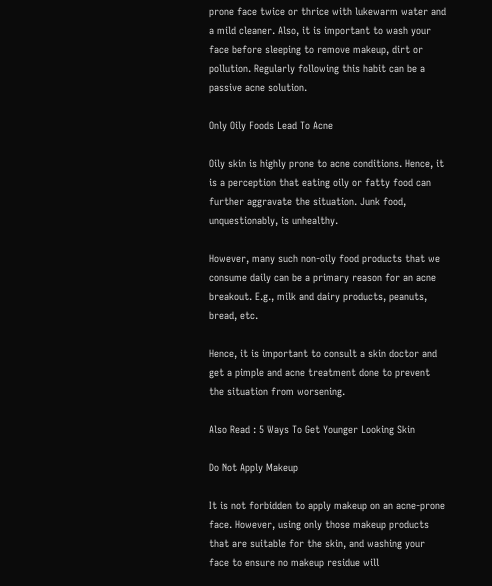prone face twice or thrice with lukewarm water and a mild cleaner. Also, it is important to wash your face before sleeping to remove makeup, dirt or pollution. Regularly following this habit can be a passive acne solution.

Only Oily Foods Lead To Acne

Oily skin is highly prone to acne conditions. Hence, it is a perception that eating oily or fatty food can further aggravate the situation. Junk food, unquestionably, is unhealthy.

However, many such non-oily food products that we consume daily can be a primary reason for an acne breakout. E.g., milk and dairy products, peanuts, bread, etc.

Hence, it is important to consult a skin doctor and get a pimple and acne treatment done to prevent the situation from worsening.

Also Read : 5 Ways To Get Younger Looking Skin

Do Not Apply Makeup

It is not forbidden to apply makeup on an acne-prone face. However, using only those makeup products that are suitable for the skin, and washing your face to ensure no makeup residue will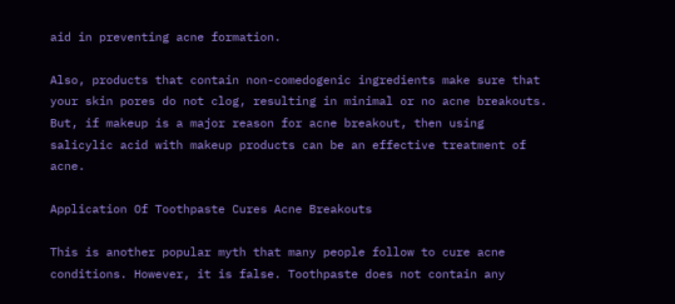aid in preventing acne formation.

Also, products that contain non-comedogenic ingredients make sure that your skin pores do not clog, resulting in minimal or no acne breakouts. But, if makeup is a major reason for acne breakout, then using salicylic acid with makeup products can be an effective treatment of acne.

Application Of Toothpaste Cures Acne Breakouts

This is another popular myth that many people follow to cure acne conditions. However, it is false. Toothpaste does not contain any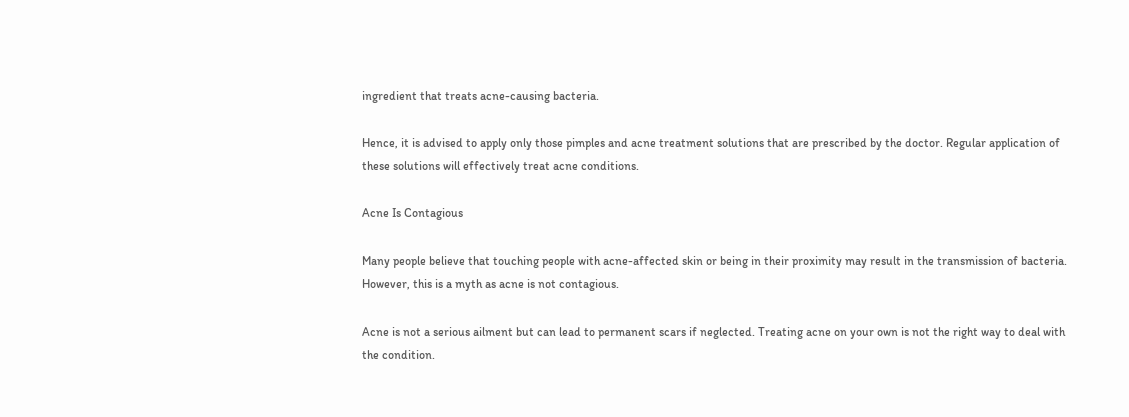ingredient that treats acne-causing bacteria.

Hence, it is advised to apply only those pimples and acne treatment solutions that are prescribed by the doctor. Regular application of these solutions will effectively treat acne conditions.

Acne Is Contagious

Many people believe that touching people with acne-affected skin or being in their proximity may result in the transmission of bacteria. However, this is a myth as acne is not contagious.

Acne is not a serious ailment but can lead to permanent scars if neglected. Treating acne on your own is not the right way to deal with the condition.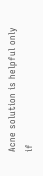Acne solution is helpful only if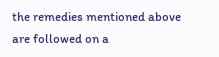the remedies mentioned above are followed on a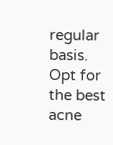regular basis. Opt for the best acne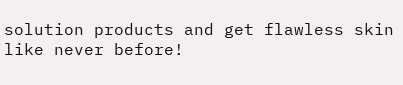solution products and get flawless skin like never before!